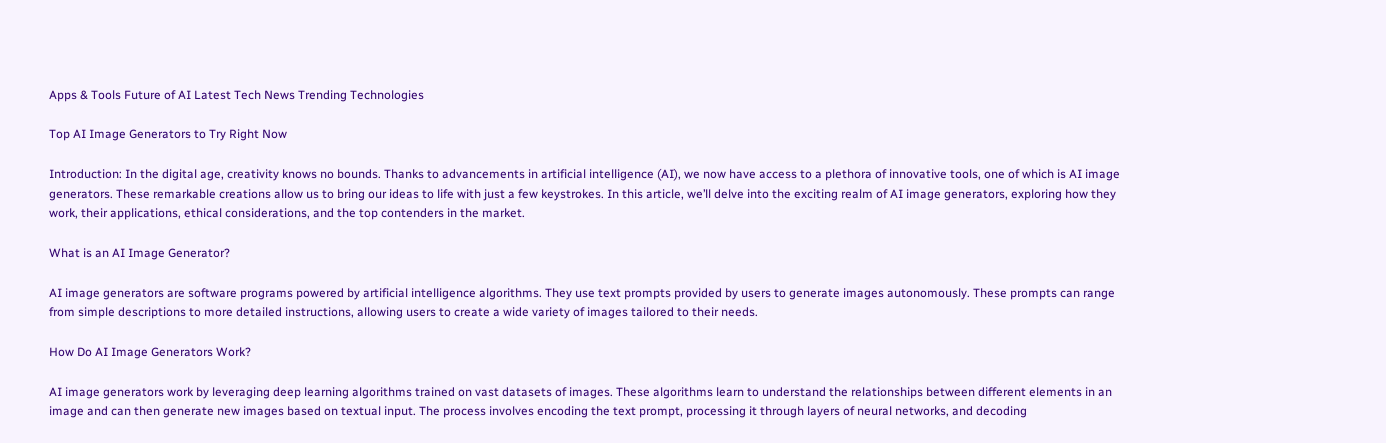Apps & Tools Future of AI Latest Tech News Trending Technologies

Top AI Image Generators to Try Right Now

Introduction: In the digital age, creativity knows no bounds. Thanks to advancements in artificial intelligence (AI), we now have access to a plethora of innovative tools, one of which is AI image generators. These remarkable creations allow us to bring our ideas to life with just a few keystrokes. In this article, we’ll delve into the exciting realm of AI image generators, exploring how they work, their applications, ethical considerations, and the top contenders in the market.

What is an AI Image Generator?

AI image generators are software programs powered by artificial intelligence algorithms. They use text prompts provided by users to generate images autonomously. These prompts can range from simple descriptions to more detailed instructions, allowing users to create a wide variety of images tailored to their needs.

How Do AI Image Generators Work?

AI image generators work by leveraging deep learning algorithms trained on vast datasets of images. These algorithms learn to understand the relationships between different elements in an image and can then generate new images based on textual input. The process involves encoding the text prompt, processing it through layers of neural networks, and decoding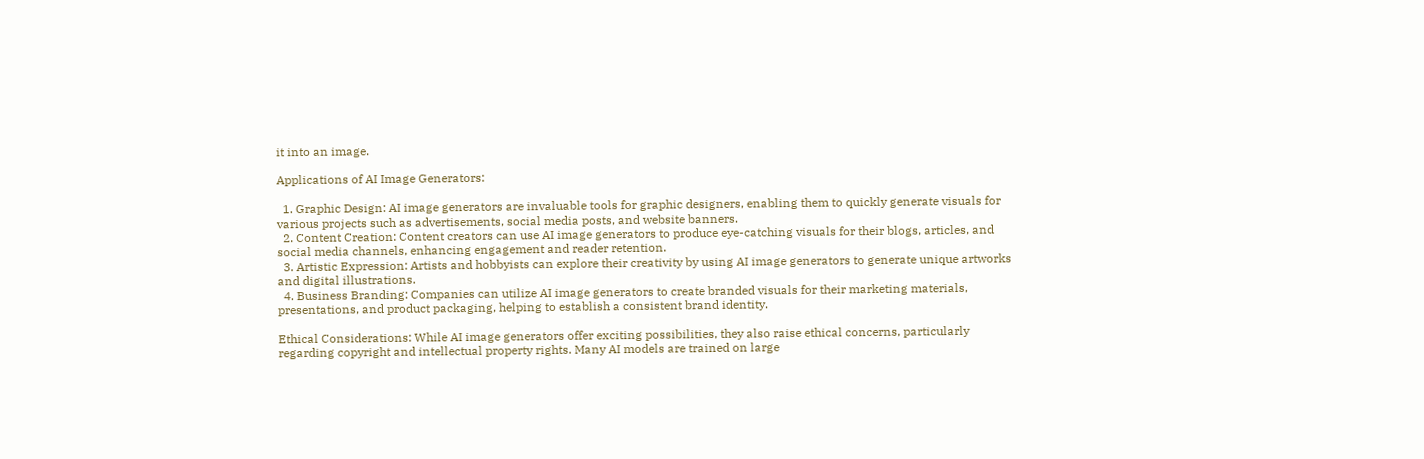it into an image.

Applications of AI Image Generators:

  1. Graphic Design: AI image generators are invaluable tools for graphic designers, enabling them to quickly generate visuals for various projects such as advertisements, social media posts, and website banners.
  2. Content Creation: Content creators can use AI image generators to produce eye-catching visuals for their blogs, articles, and social media channels, enhancing engagement and reader retention.
  3. Artistic Expression: Artists and hobbyists can explore their creativity by using AI image generators to generate unique artworks and digital illustrations.
  4. Business Branding: Companies can utilize AI image generators to create branded visuals for their marketing materials, presentations, and product packaging, helping to establish a consistent brand identity.

Ethical Considerations: While AI image generators offer exciting possibilities, they also raise ethical concerns, particularly regarding copyright and intellectual property rights. Many AI models are trained on large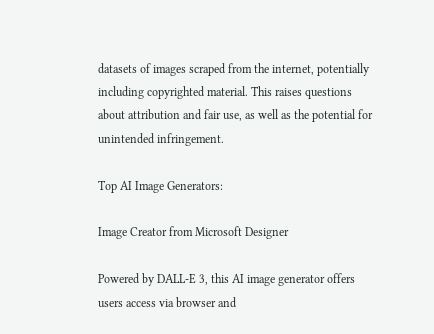datasets of images scraped from the internet, potentially including copyrighted material. This raises questions about attribution and fair use, as well as the potential for unintended infringement.

Top AI Image Generators:

Image Creator from Microsoft Designer

Powered by DALL-E 3, this AI image generator offers users access via browser and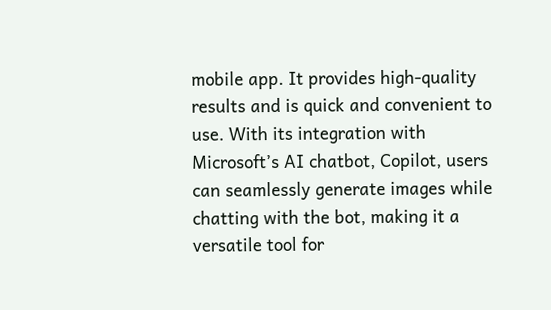mobile app. It provides high-quality results and is quick and convenient to use. With its integration with Microsoft’s AI chatbot, Copilot, users can seamlessly generate images while chatting with the bot, making it a versatile tool for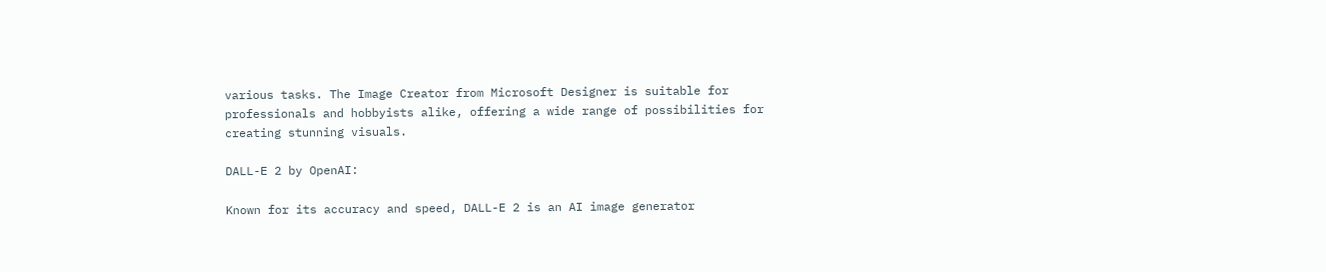various tasks. The Image Creator from Microsoft Designer is suitable for professionals and hobbyists alike, offering a wide range of possibilities for creating stunning visuals.

DALL-E 2 by OpenAI:

Known for its accuracy and speed, DALL-E 2 is an AI image generator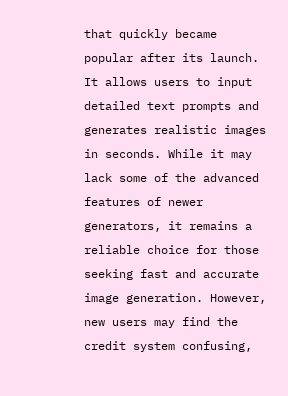that quickly became popular after its launch. It allows users to input detailed text prompts and generates realistic images in seconds. While it may lack some of the advanced features of newer generators, it remains a reliable choice for those seeking fast and accurate image generation. However, new users may find the credit system confusing,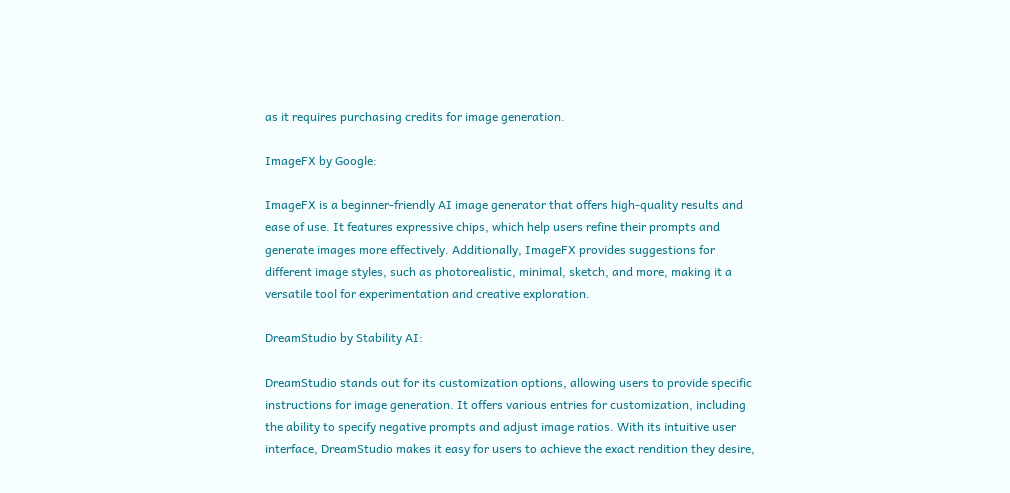as it requires purchasing credits for image generation.

ImageFX by Google:

ImageFX is a beginner-friendly AI image generator that offers high-quality results and ease of use. It features expressive chips, which help users refine their prompts and generate images more effectively. Additionally, ImageFX provides suggestions for different image styles, such as photorealistic, minimal, sketch, and more, making it a versatile tool for experimentation and creative exploration.

DreamStudio by Stability AI:

DreamStudio stands out for its customization options, allowing users to provide specific instructions for image generation. It offers various entries for customization, including the ability to specify negative prompts and adjust image ratios. With its intuitive user interface, DreamStudio makes it easy for users to achieve the exact rendition they desire,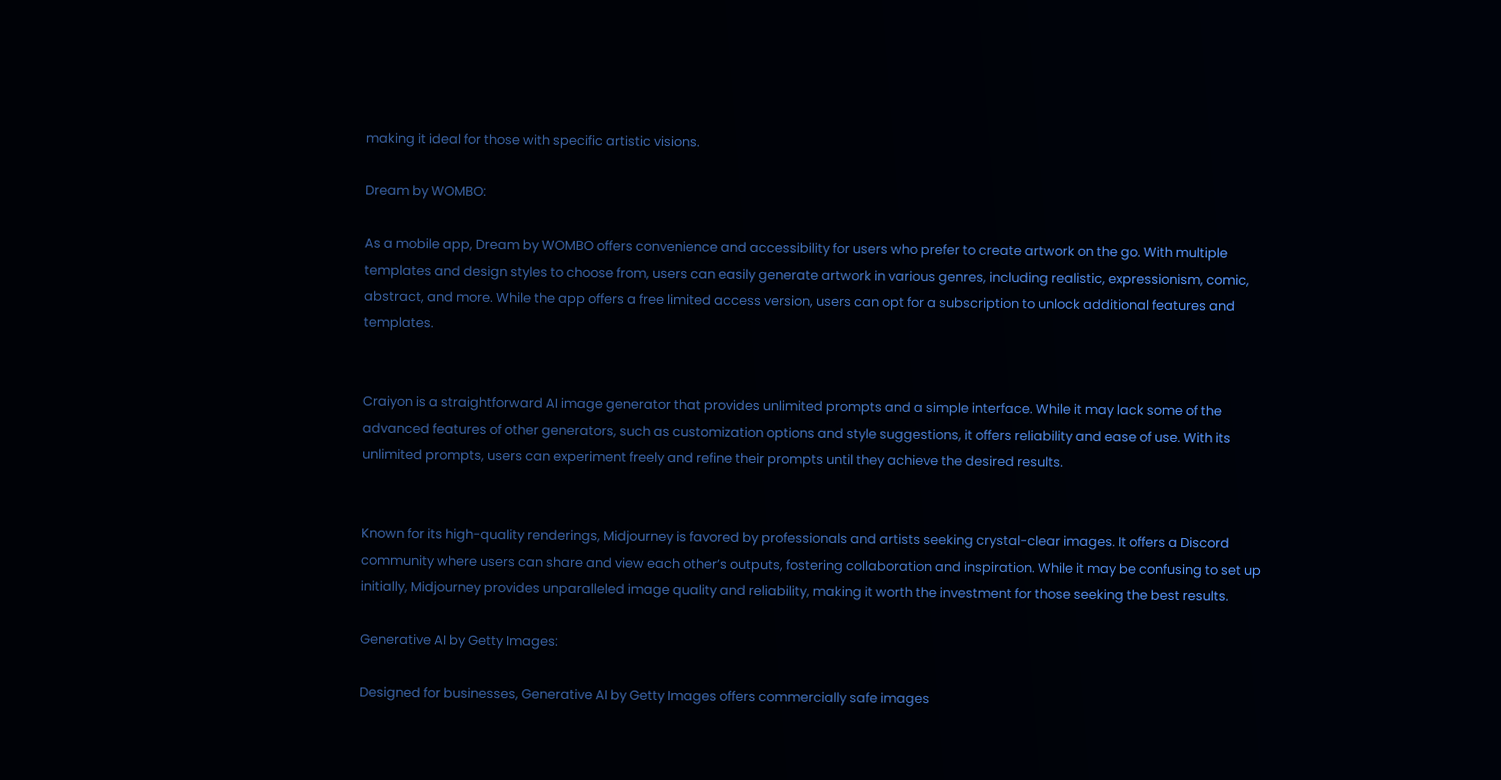making it ideal for those with specific artistic visions.

Dream by WOMBO:

As a mobile app, Dream by WOMBO offers convenience and accessibility for users who prefer to create artwork on the go. With multiple templates and design styles to choose from, users can easily generate artwork in various genres, including realistic, expressionism, comic, abstract, and more. While the app offers a free limited access version, users can opt for a subscription to unlock additional features and templates.


Craiyon is a straightforward AI image generator that provides unlimited prompts and a simple interface. While it may lack some of the advanced features of other generators, such as customization options and style suggestions, it offers reliability and ease of use. With its unlimited prompts, users can experiment freely and refine their prompts until they achieve the desired results.


Known for its high-quality renderings, Midjourney is favored by professionals and artists seeking crystal-clear images. It offers a Discord community where users can share and view each other’s outputs, fostering collaboration and inspiration. While it may be confusing to set up initially, Midjourney provides unparalleled image quality and reliability, making it worth the investment for those seeking the best results.

Generative AI by Getty Images:

Designed for businesses, Generative AI by Getty Images offers commercially safe images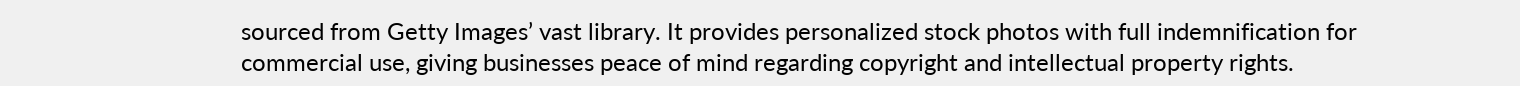sourced from Getty Images’ vast library. It provides personalized stock photos with full indemnification for commercial use, giving businesses peace of mind regarding copyright and intellectual property rights.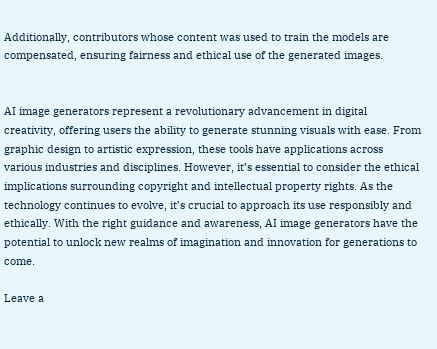Additionally, contributors whose content was used to train the models are compensated, ensuring fairness and ethical use of the generated images.


AI image generators represent a revolutionary advancement in digital creativity, offering users the ability to generate stunning visuals with ease. From graphic design to artistic expression, these tools have applications across various industries and disciplines. However, it’s essential to consider the ethical implications surrounding copyright and intellectual property rights. As the technology continues to evolve, it’s crucial to approach its use responsibly and ethically. With the right guidance and awareness, AI image generators have the potential to unlock new realms of imagination and innovation for generations to come.

Leave a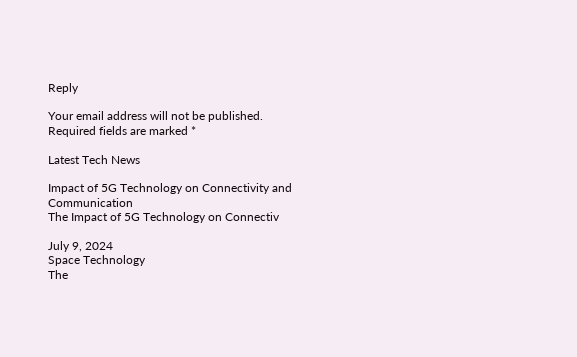Reply

Your email address will not be published. Required fields are marked *

Latest Tech News

Impact of 5G Technology on Connectivity and Communication
The Impact of 5G Technology on Connectiv

July 9, 2024
Space Technology
The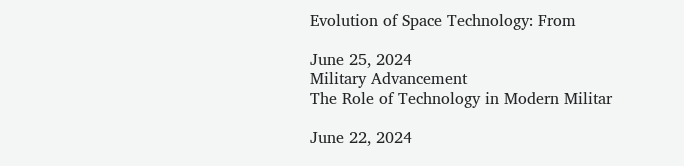Evolution of Space Technology: From

June 25, 2024
Military Advancement
The Role of Technology in Modern Militar

June 22, 2024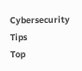Cybersecurity Tips
Top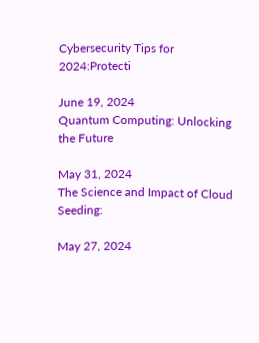Cybersecurity Tips for 2024:Protecti

June 19, 2024
Quantum Computing: Unlocking the Future

May 31, 2024
The Science and Impact of Cloud Seeding:

May 27, 2024